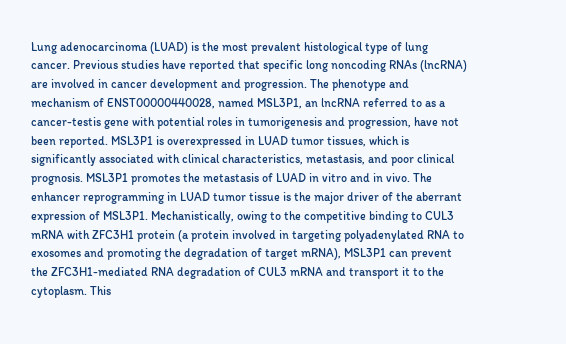Lung adenocarcinoma (LUAD) is the most prevalent histological type of lung cancer. Previous studies have reported that specific long noncoding RNAs (lncRNA) are involved in cancer development and progression. The phenotype and mechanism of ENST00000440028, named MSL3P1, an lncRNA referred to as a cancer-testis gene with potential roles in tumorigenesis and progression, have not been reported. MSL3P1 is overexpressed in LUAD tumor tissues, which is significantly associated with clinical characteristics, metastasis, and poor clinical prognosis. MSL3P1 promotes the metastasis of LUAD in vitro and in vivo. The enhancer reprogramming in LUAD tumor tissue is the major driver of the aberrant expression of MSL3P1. Mechanistically, owing to the competitive binding to CUL3 mRNA with ZFC3H1 protein (a protein involved in targeting polyadenylated RNA to exosomes and promoting the degradation of target mRNA), MSL3P1 can prevent the ZFC3H1-mediated RNA degradation of CUL3 mRNA and transport it to the cytoplasm. This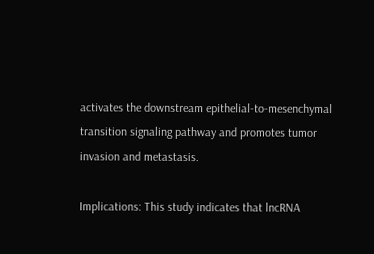activates the downstream epithelial-to-mesenchymal transition signaling pathway and promotes tumor invasion and metastasis.

Implications: This study indicates that lncRNA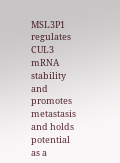MSL3P1 regulates CUL3 mRNA stability and promotes metastasis and holds potential as a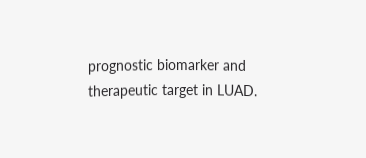prognostic biomarker and therapeutic target in LUAD.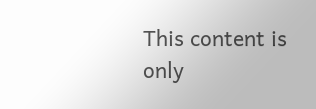This content is only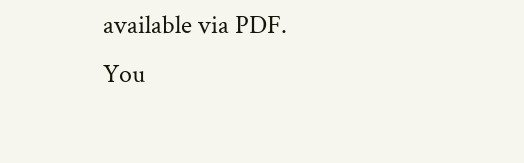available via PDF.
You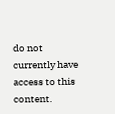do not currently have access to this content.